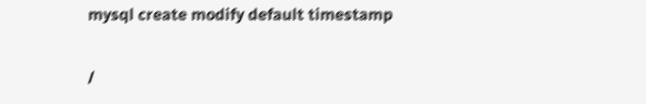mysql create modify default timestamp

/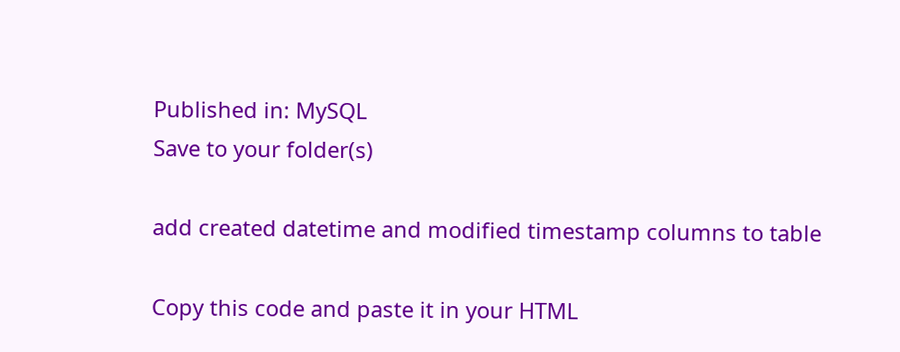Published in: MySQL
Save to your folder(s)

add created datetime and modified timestamp columns to table

Copy this code and paste it in your HTML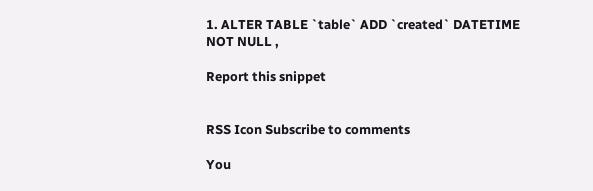1. ALTER TABLE `table` ADD `created` DATETIME NOT NULL ,

Report this snippet


RSS Icon Subscribe to comments

You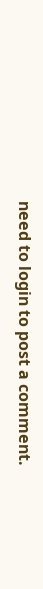need to login to post a comment.